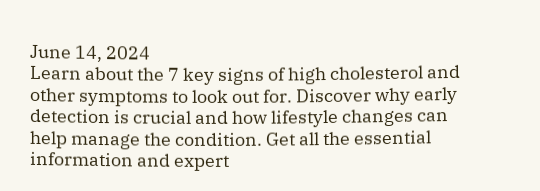June 14, 2024
Learn about the 7 key signs of high cholesterol and other symptoms to look out for. Discover why early detection is crucial and how lifestyle changes can help manage the condition. Get all the essential information and expert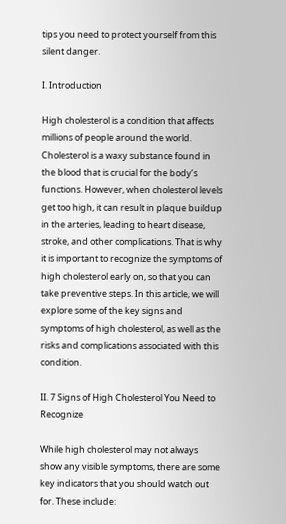tips you need to protect yourself from this silent danger.

I. Introduction

High cholesterol is a condition that affects millions of people around the world. Cholesterol is a waxy substance found in the blood that is crucial for the body’s functions. However, when cholesterol levels get too high, it can result in plaque buildup in the arteries, leading to heart disease, stroke, and other complications. That is why it is important to recognize the symptoms of high cholesterol early on, so that you can take preventive steps. In this article, we will explore some of the key signs and symptoms of high cholesterol, as well as the risks and complications associated with this condition.

II. 7 Signs of High Cholesterol You Need to Recognize

While high cholesterol may not always show any visible symptoms, there are some key indicators that you should watch out for. These include: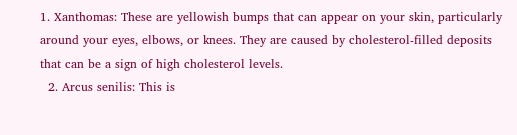1. Xanthomas: These are yellowish bumps that can appear on your skin, particularly around your eyes, elbows, or knees. They are caused by cholesterol-filled deposits that can be a sign of high cholesterol levels.
  2. Arcus senilis: This is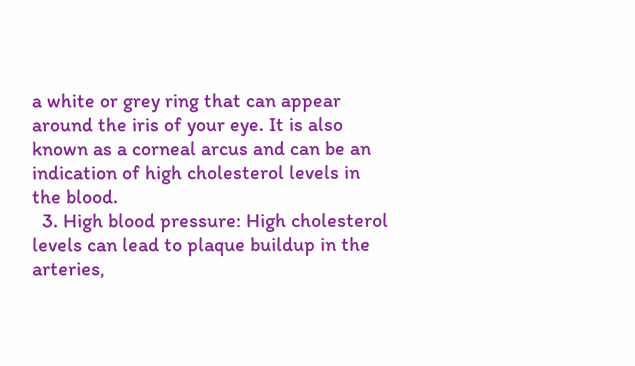a white or grey ring that can appear around the iris of your eye. It is also known as a corneal arcus and can be an indication of high cholesterol levels in the blood.
  3. High blood pressure: High cholesterol levels can lead to plaque buildup in the arteries,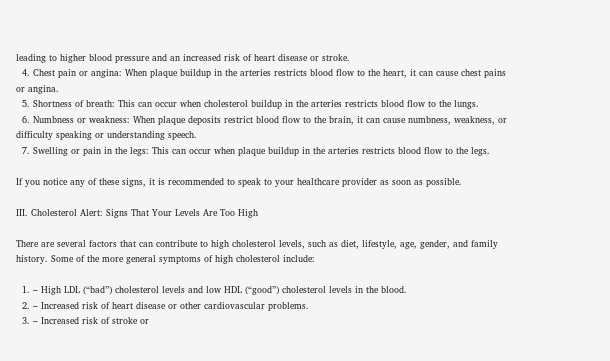leading to higher blood pressure and an increased risk of heart disease or stroke.
  4. Chest pain or angina: When plaque buildup in the arteries restricts blood flow to the heart, it can cause chest pains or angina.
  5. Shortness of breath: This can occur when cholesterol buildup in the arteries restricts blood flow to the lungs.
  6. Numbness or weakness: When plaque deposits restrict blood flow to the brain, it can cause numbness, weakness, or difficulty speaking or understanding speech.
  7. Swelling or pain in the legs: This can occur when plaque buildup in the arteries restricts blood flow to the legs.

If you notice any of these signs, it is recommended to speak to your healthcare provider as soon as possible.

III. Cholesterol Alert: Signs That Your Levels Are Too High

There are several factors that can contribute to high cholesterol levels, such as diet, lifestyle, age, gender, and family history. Some of the more general symptoms of high cholesterol include:

  1. – High LDL (“bad”) cholesterol levels and low HDL (“good”) cholesterol levels in the blood.
  2. – Increased risk of heart disease or other cardiovascular problems.
  3. – Increased risk of stroke or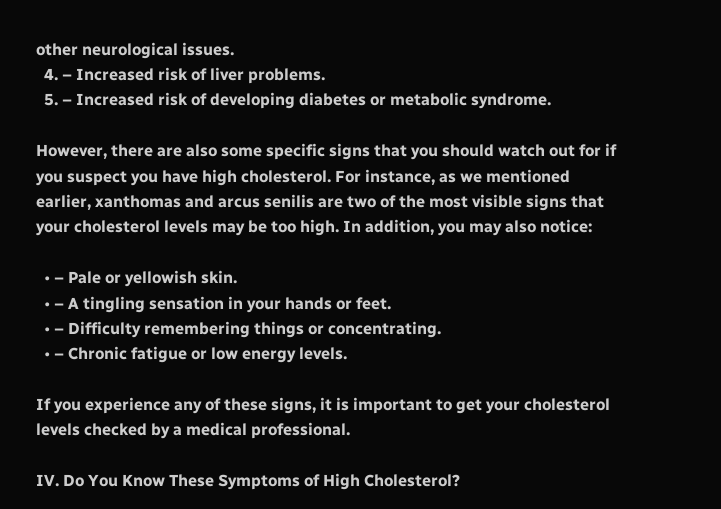other neurological issues.
  4. – Increased risk of liver problems.
  5. – Increased risk of developing diabetes or metabolic syndrome.

However, there are also some specific signs that you should watch out for if you suspect you have high cholesterol. For instance, as we mentioned earlier, xanthomas and arcus senilis are two of the most visible signs that your cholesterol levels may be too high. In addition, you may also notice:

  • – Pale or yellowish skin.
  • – A tingling sensation in your hands or feet.
  • – Difficulty remembering things or concentrating.
  • – Chronic fatigue or low energy levels.

If you experience any of these signs, it is important to get your cholesterol levels checked by a medical professional.

IV. Do You Know These Symptoms of High Cholesterol?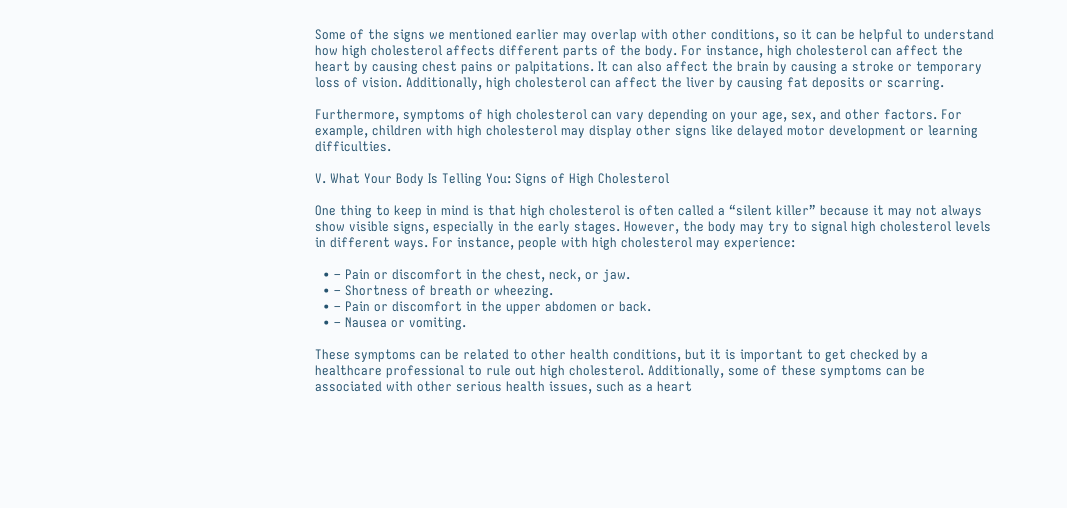Some of the signs we mentioned earlier may overlap with other conditions, so it can be helpful to understand how high cholesterol affects different parts of the body. For instance, high cholesterol can affect the heart by causing chest pains or palpitations. It can also affect the brain by causing a stroke or temporary loss of vision. Additionally, high cholesterol can affect the liver by causing fat deposits or scarring.

Furthermore, symptoms of high cholesterol can vary depending on your age, sex, and other factors. For example, children with high cholesterol may display other signs like delayed motor development or learning difficulties.

V. What Your Body Is Telling You: Signs of High Cholesterol

One thing to keep in mind is that high cholesterol is often called a “silent killer” because it may not always show visible signs, especially in the early stages. However, the body may try to signal high cholesterol levels in different ways. For instance, people with high cholesterol may experience:

  • – Pain or discomfort in the chest, neck, or jaw.
  • – Shortness of breath or wheezing.
  • – Pain or discomfort in the upper abdomen or back.
  • – Nausea or vomiting.

These symptoms can be related to other health conditions, but it is important to get checked by a healthcare professional to rule out high cholesterol. Additionally, some of these symptoms can be associated with other serious health issues, such as a heart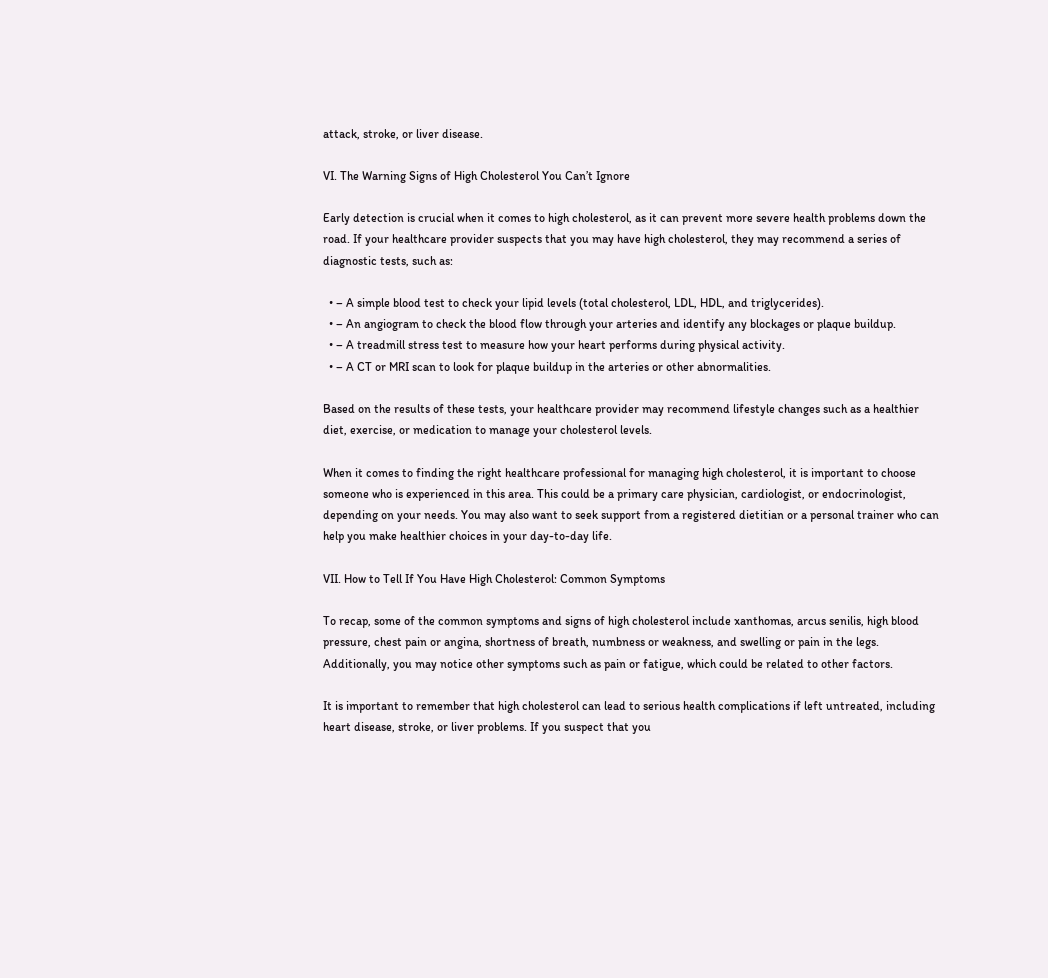attack, stroke, or liver disease.

VI. The Warning Signs of High Cholesterol You Can’t Ignore

Early detection is crucial when it comes to high cholesterol, as it can prevent more severe health problems down the road. If your healthcare provider suspects that you may have high cholesterol, they may recommend a series of diagnostic tests, such as:

  • – A simple blood test to check your lipid levels (total cholesterol, LDL, HDL, and triglycerides).
  • – An angiogram to check the blood flow through your arteries and identify any blockages or plaque buildup.
  • – A treadmill stress test to measure how your heart performs during physical activity.
  • – A CT or MRI scan to look for plaque buildup in the arteries or other abnormalities.

Based on the results of these tests, your healthcare provider may recommend lifestyle changes such as a healthier diet, exercise, or medication to manage your cholesterol levels.

When it comes to finding the right healthcare professional for managing high cholesterol, it is important to choose someone who is experienced in this area. This could be a primary care physician, cardiologist, or endocrinologist, depending on your needs. You may also want to seek support from a registered dietitian or a personal trainer who can help you make healthier choices in your day-to-day life.

VII. How to Tell If You Have High Cholesterol: Common Symptoms

To recap, some of the common symptoms and signs of high cholesterol include xanthomas, arcus senilis, high blood pressure, chest pain or angina, shortness of breath, numbness or weakness, and swelling or pain in the legs. Additionally, you may notice other symptoms such as pain or fatigue, which could be related to other factors.

It is important to remember that high cholesterol can lead to serious health complications if left untreated, including heart disease, stroke, or liver problems. If you suspect that you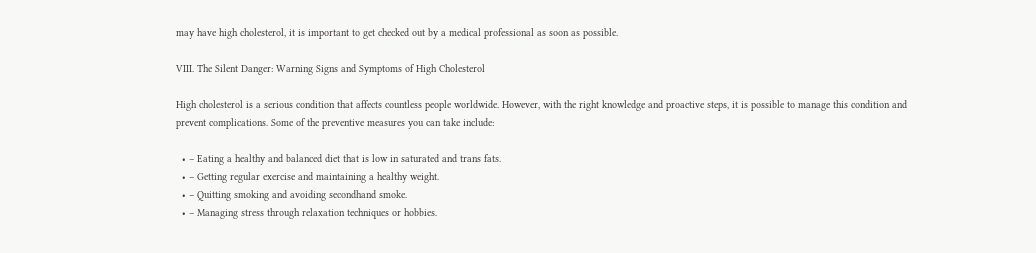may have high cholesterol, it is important to get checked out by a medical professional as soon as possible.

VIII. The Silent Danger: Warning Signs and Symptoms of High Cholesterol

High cholesterol is a serious condition that affects countless people worldwide. However, with the right knowledge and proactive steps, it is possible to manage this condition and prevent complications. Some of the preventive measures you can take include:

  • – Eating a healthy and balanced diet that is low in saturated and trans fats.
  • – Getting regular exercise and maintaining a healthy weight.
  • – Quitting smoking and avoiding secondhand smoke.
  • – Managing stress through relaxation techniques or hobbies.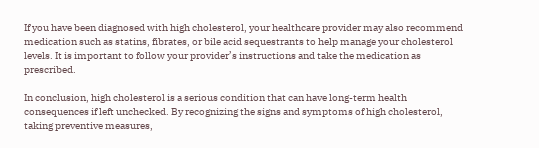If you have been diagnosed with high cholesterol, your healthcare provider may also recommend medication such as statins, fibrates, or bile acid sequestrants to help manage your cholesterol levels. It is important to follow your provider’s instructions and take the medication as prescribed.

In conclusion, high cholesterol is a serious condition that can have long-term health consequences if left unchecked. By recognizing the signs and symptoms of high cholesterol, taking preventive measures,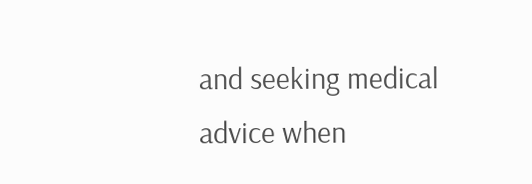and seeking medical advice when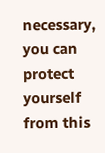necessary, you can protect yourself from this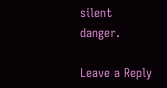silent danger.

Leave a Reply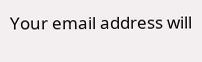Your email address will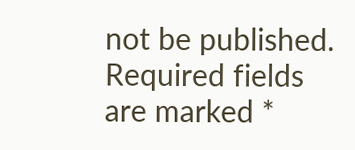not be published. Required fields are marked *